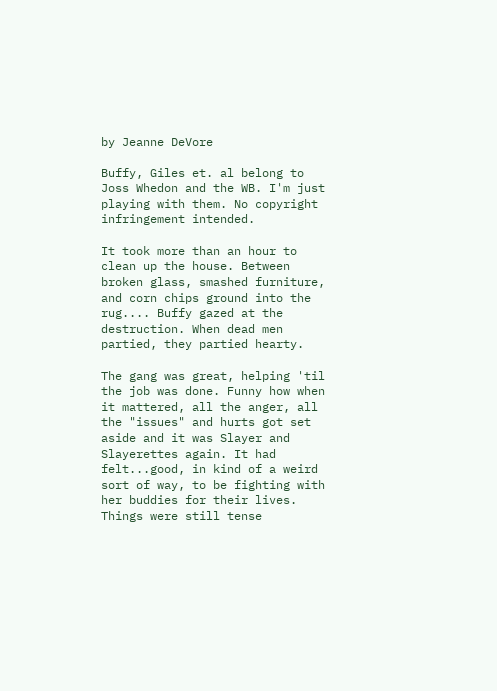by Jeanne DeVore

Buffy, Giles et. al belong to Joss Whedon and the WB. I'm just playing with them. No copyright infringement intended.

It took more than an hour to clean up the house. Between broken glass, smashed furniture, and corn chips ground into the rug.... Buffy gazed at the destruction. When dead men partied, they partied hearty.

The gang was great, helping 'til the job was done. Funny how when it mattered, all the anger, all the "issues" and hurts got set aside and it was Slayer and Slayerettes again. It had felt...good, in kind of a weird sort of way, to be fighting with her buddies for their lives. Things were still tense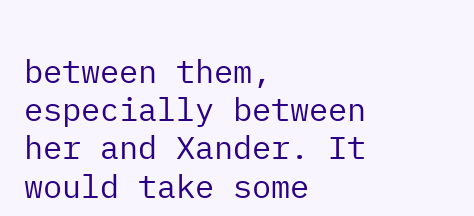between them, especially between her and Xander. It would take some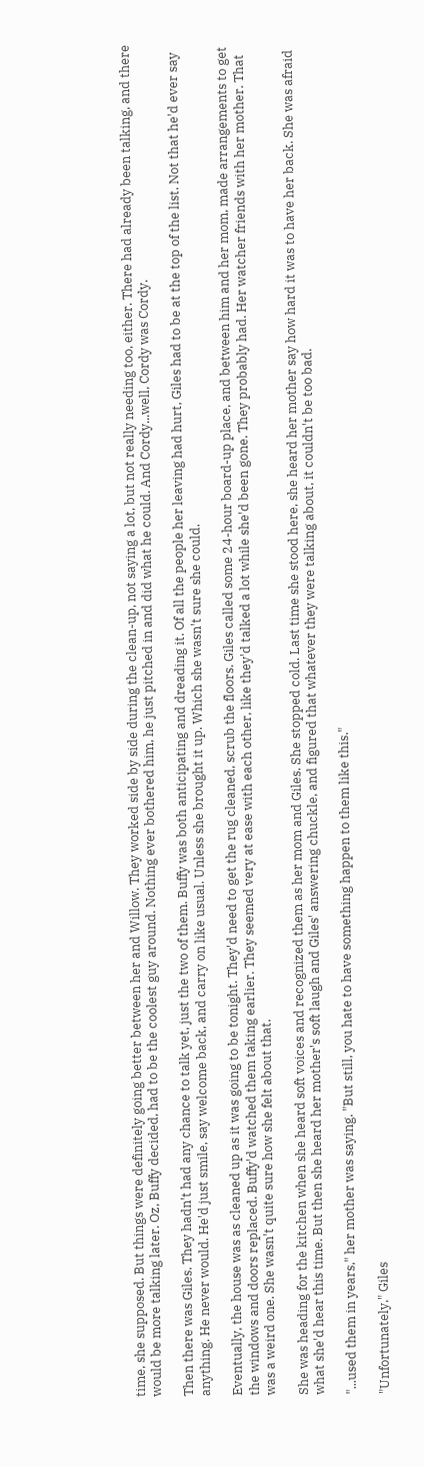time, she supposed. But things were definitely going better between her and Willow. They worked side by side during the clean-up, not saying a lot, but not really needing too, either. There had already been talking, and there would be more talking later. Oz, Buffy decided, had to be the coolest guy around. Nothing ever bothered him, he just pitched in and did what he could. And Cordy...well, Cordy was Cordy.

Then there was Giles. They hadn't had any chance to talk yet, just the two of them. Buffy was both anticipating and dreading it. Of all the people her leaving had hurt, Giles had to be at the top of the list. Not that he'd ever say anything. He never would. He'd just smile, say welcome back, and carry on like usual. Unless she brought it up. Which she wasn't sure she could.

Eventually, the house was as cleaned up as it was going to be tonight. They'd need to get the rug cleaned, scrub the floors. Giles called some 24-hour board-up place, and between him and her mom, made arrangements to get the windows and doors replaced. Buffy'd watched them taking earlier. They seemed very at ease with each other, like they'd talked a lot while she'd been gone. They probably had. Her watcher friends with her mother. That was a weird one. She wasn't quite sure how she felt about that.

She was heading for the kitchen when she heard soft voices and recognized them as her mom and Giles. She stopped cold. Last time she stood here, she heard her mother say how hard it was to have her back. She was afraid what she'd hear this time. But then she heard her mother's soft laugh and Giles' answering chuckle, and figured that whatever they were talking about, it couldn't be too bad.

"...used them in years," her mother was saying. "But still, you hate to have something happen to them like this."

"Unfortunately," Giles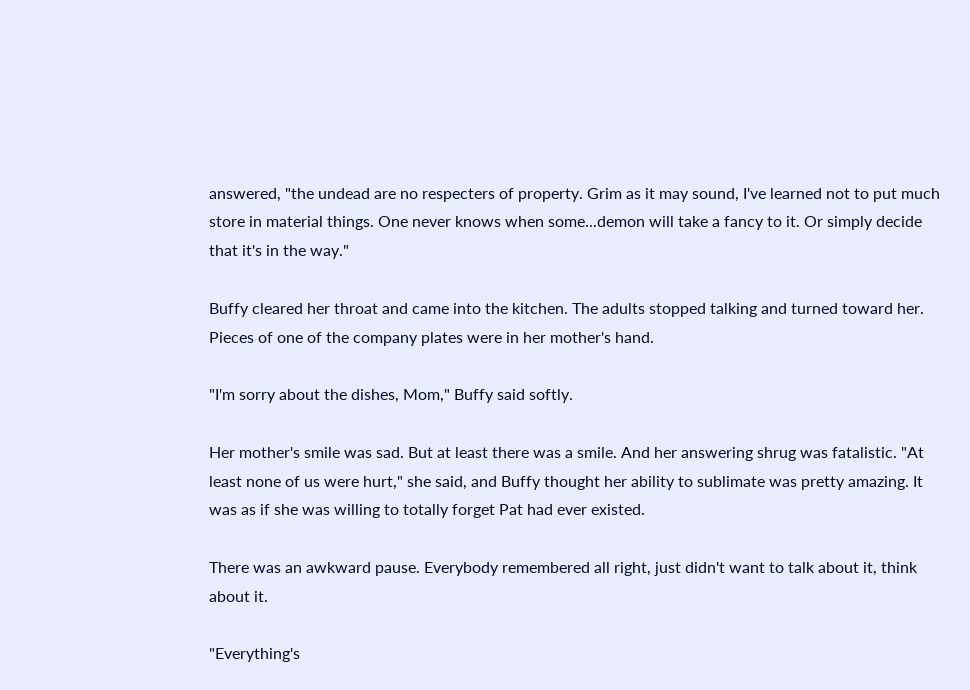answered, "the undead are no respecters of property. Grim as it may sound, I've learned not to put much store in material things. One never knows when some...demon will take a fancy to it. Or simply decide that it's in the way."

Buffy cleared her throat and came into the kitchen. The adults stopped talking and turned toward her. Pieces of one of the company plates were in her mother's hand.

"I'm sorry about the dishes, Mom," Buffy said softly.

Her mother's smile was sad. But at least there was a smile. And her answering shrug was fatalistic. "At least none of us were hurt," she said, and Buffy thought her ability to sublimate was pretty amazing. It was as if she was willing to totally forget Pat had ever existed.

There was an awkward pause. Everybody remembered all right, just didn't want to talk about it, think about it.

"Everything's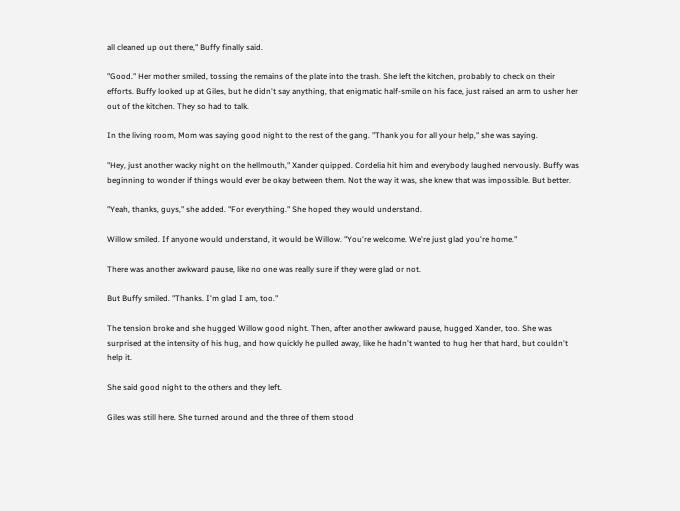all cleaned up out there," Buffy finally said.

"Good." Her mother smiled, tossing the remains of the plate into the trash. She left the kitchen, probably to check on their efforts. Buffy looked up at Giles, but he didn't say anything, that enigmatic half-smile on his face, just raised an arm to usher her out of the kitchen. They so had to talk.

In the living room, Mom was saying good night to the rest of the gang. "Thank you for all your help," she was saying.

"Hey, just another wacky night on the hellmouth," Xander quipped. Cordelia hit him and everybody laughed nervously. Buffy was beginning to wonder if things would ever be okay between them. Not the way it was, she knew that was impossible. But better.

"Yeah, thanks, guys," she added. "For everything." She hoped they would understand.

Willow smiled. If anyone would understand, it would be Willow. "You're welcome. We're just glad you're home."

There was another awkward pause, like no one was really sure if they were glad or not.

But Buffy smiled. "Thanks. I'm glad I am, too."

The tension broke and she hugged Willow good night. Then, after another awkward pause, hugged Xander, too. She was surprised at the intensity of his hug, and how quickly he pulled away, like he hadn't wanted to hug her that hard, but couldn't help it.

She said good night to the others and they left.

Giles was still here. She turned around and the three of them stood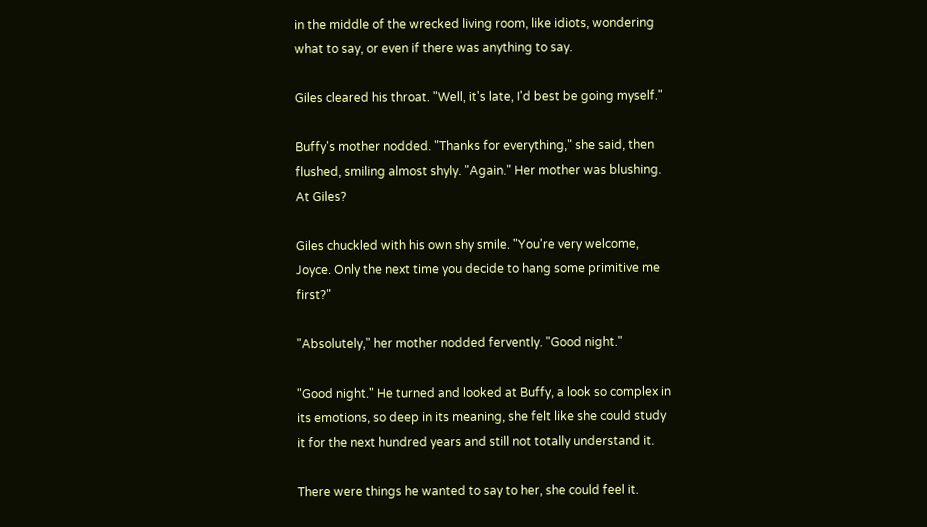in the middle of the wrecked living room, like idiots, wondering what to say, or even if there was anything to say.

Giles cleared his throat. "Well, it's late, I'd best be going myself."

Buffy's mother nodded. "Thanks for everything," she said, then flushed, smiling almost shyly. "Again." Her mother was blushing. At Giles?

Giles chuckled with his own shy smile. "You're very welcome, Joyce. Only the next time you decide to hang some primitive me first?"

"Absolutely," her mother nodded fervently. "Good night."

"Good night." He turned and looked at Buffy, a look so complex in its emotions, so deep in its meaning, she felt like she could study it for the next hundred years and still not totally understand it.

There were things he wanted to say to her, she could feel it.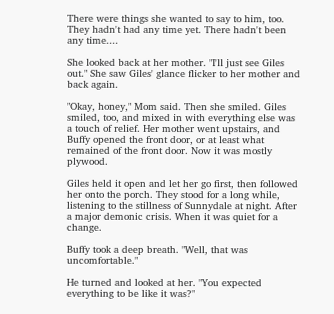There were things she wanted to say to him, too. They hadn't had any time yet. There hadn't been any time....

She looked back at her mother. "I'll just see Giles out." She saw Giles' glance flicker to her mother and back again.

"Okay, honey," Mom said. Then she smiled. Giles smiled, too, and mixed in with everything else was a touch of relief. Her mother went upstairs, and Buffy opened the front door, or at least what remained of the front door. Now it was mostly plywood.

Giles held it open and let her go first, then followed her onto the porch. They stood for a long while, listening to the stillness of Sunnydale at night. After a major demonic crisis. When it was quiet for a change.

Buffy took a deep breath. "Well, that was uncomfortable."

He turned and looked at her. "You expected everything to be like it was?"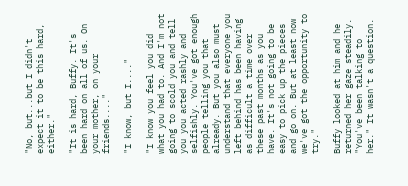"No, but...but I didn't expect it to be this hard, either."

"It is hard, Buffy. It's been hard on all of us. On your mother, on your friends...."

"I know, but I...."

"I know you feel you did what you had to. And I'm not going to scold you and tell you you acted rashly and selfishly. You've got enough people telling you that already. But you also must understand that everyone you left behind has been having as difficult a time over these past months as you have. It's not going to be easy to pick up the pieces and go on. But at least now we've got the opportunity to try."

Buffy looked at him and he returned her gaze steadily. "You've been talking to her." It wasn't a question.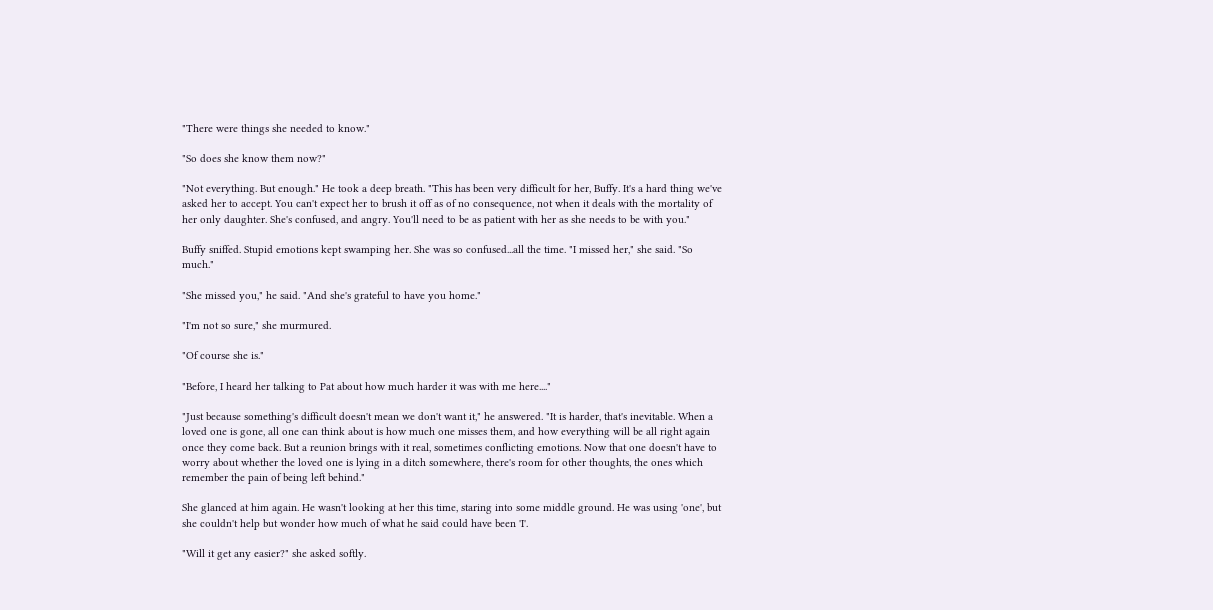"There were things she needed to know."

"So does she know them now?"

"Not everything. But enough." He took a deep breath. "This has been very difficult for her, Buffy. It's a hard thing we've asked her to accept. You can't expect her to brush it off as of no consequence, not when it deals with the mortality of her only daughter. She's confused, and angry. You'll need to be as patient with her as she needs to be with you."

Buffy sniffed. Stupid emotions kept swamping her. She was so confused...all the time. "I missed her," she said. "So much."

"She missed you," he said. "And she's grateful to have you home."

"I'm not so sure," she murmured.

"Of course she is."

"Before, I heard her talking to Pat about how much harder it was with me here...."

"Just because something's difficult doesn't mean we don't want it," he answered. "It is harder, that's inevitable. When a loved one is gone, all one can think about is how much one misses them, and how everything will be all right again once they come back. But a reunion brings with it real, sometimes conflicting emotions. Now that one doesn't have to worry about whether the loved one is lying in a ditch somewhere, there's room for other thoughts, the ones which remember the pain of being left behind."

She glanced at him again. He wasn't looking at her this time, staring into some middle ground. He was using 'one', but she couldn't help but wonder how much of what he said could have been 'I'.

"Will it get any easier?" she asked softly.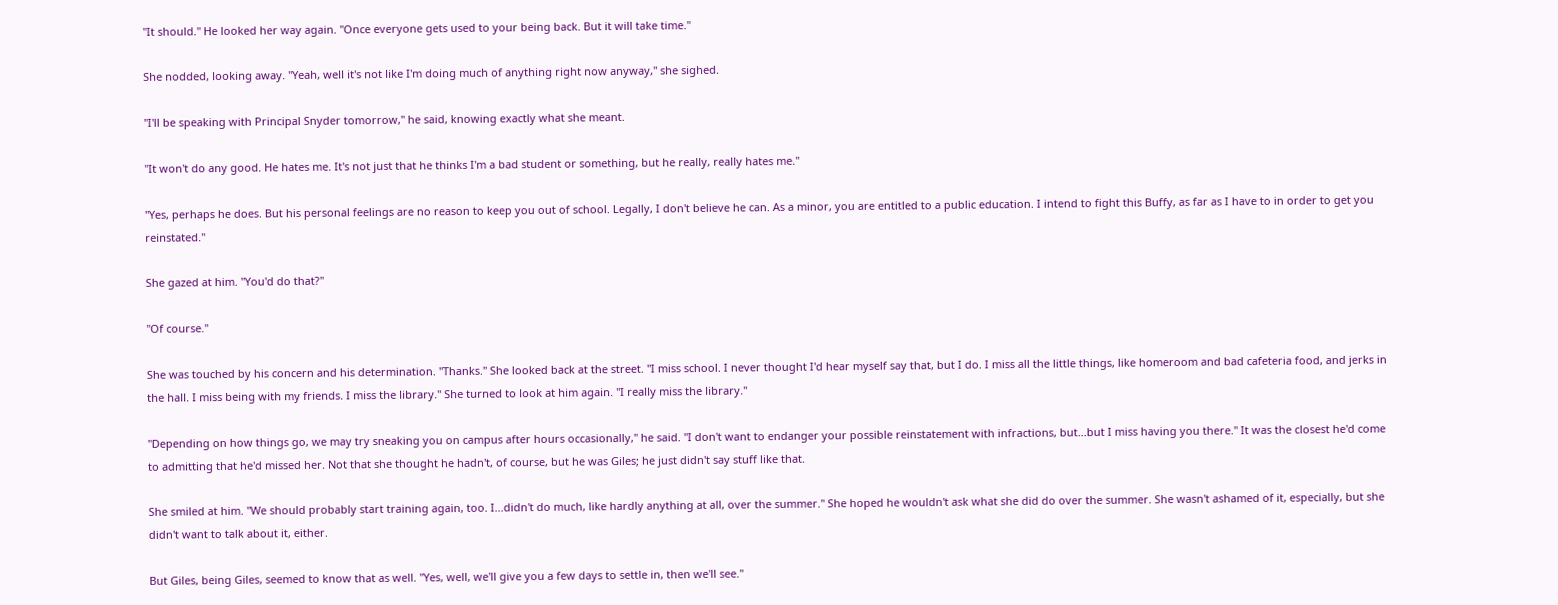"It should." He looked her way again. "Once everyone gets used to your being back. But it will take time."

She nodded, looking away. "Yeah, well it's not like I'm doing much of anything right now anyway," she sighed.

"I'll be speaking with Principal Snyder tomorrow," he said, knowing exactly what she meant.

"It won't do any good. He hates me. It's not just that he thinks I'm a bad student or something, but he really, really hates me."

"Yes, perhaps he does. But his personal feelings are no reason to keep you out of school. Legally, I don't believe he can. As a minor, you are entitled to a public education. I intend to fight this Buffy, as far as I have to in order to get you reinstated."

She gazed at him. "You'd do that?"

"Of course."

She was touched by his concern and his determination. "Thanks." She looked back at the street. "I miss school. I never thought I'd hear myself say that, but I do. I miss all the little things, like homeroom and bad cafeteria food, and jerks in the hall. I miss being with my friends. I miss the library." She turned to look at him again. "I really miss the library."

"Depending on how things go, we may try sneaking you on campus after hours occasionally," he said. "I don't want to endanger your possible reinstatement with infractions, but...but I miss having you there." It was the closest he'd come to admitting that he'd missed her. Not that she thought he hadn't, of course, but he was Giles; he just didn't say stuff like that.

She smiled at him. "We should probably start training again, too. I...didn't do much, like hardly anything at all, over the summer." She hoped he wouldn't ask what she did do over the summer. She wasn't ashamed of it, especially, but she didn't want to talk about it, either.

But Giles, being Giles, seemed to know that as well. "Yes, well, we'll give you a few days to settle in, then we'll see."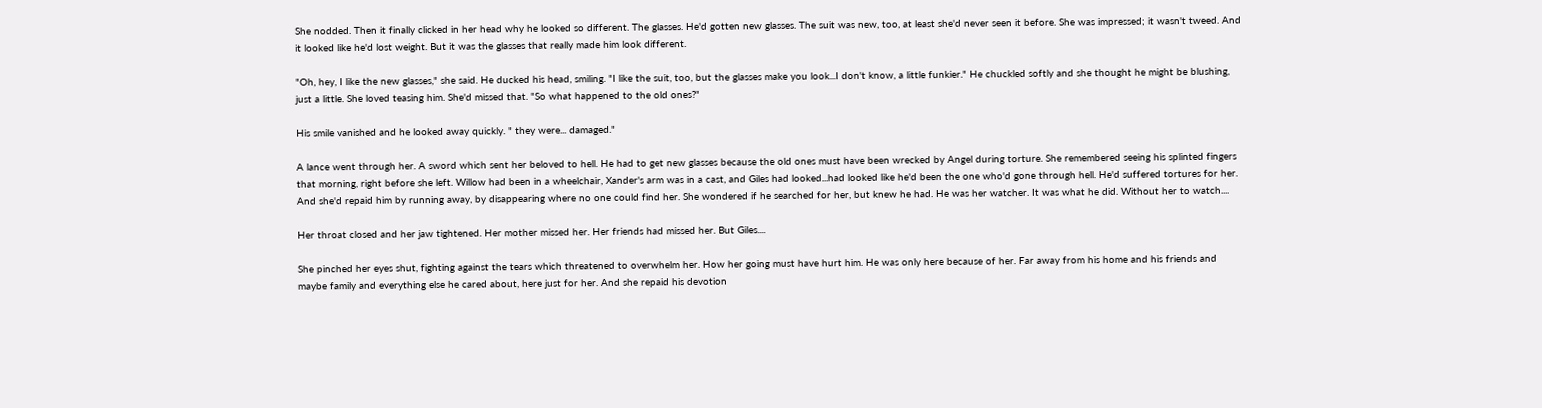She nodded. Then it finally clicked in her head why he looked so different. The glasses. He'd gotten new glasses. The suit was new, too, at least she'd never seen it before. She was impressed; it wasn't tweed. And it looked like he'd lost weight. But it was the glasses that really made him look different.

"Oh, hey, I like the new glasses," she said. He ducked his head, smiling. "I like the suit, too, but the glasses make you look...I don't know, a little funkier." He chuckled softly and she thought he might be blushing, just a little. She loved teasing him. She'd missed that. "So what happened to the old ones?"

His smile vanished and he looked away quickly. " they were... damaged."

A lance went through her. A sword which sent her beloved to hell. He had to get new glasses because the old ones must have been wrecked by Angel during torture. She remembered seeing his splinted fingers that morning, right before she left. Willow had been in a wheelchair, Xander's arm was in a cast, and Giles had looked...had looked like he'd been the one who'd gone through hell. He'd suffered tortures for her. And she'd repaid him by running away, by disappearing where no one could find her. She wondered if he searched for her, but knew he had. He was her watcher. It was what he did. Without her to watch....

Her throat closed and her jaw tightened. Her mother missed her. Her friends had missed her. But Giles....

She pinched her eyes shut, fighting against the tears which threatened to overwhelm her. How her going must have hurt him. He was only here because of her. Far away from his home and his friends and maybe family and everything else he cared about, here just for her. And she repaid his devotion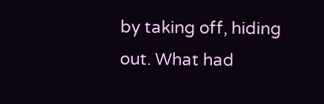by taking off, hiding out. What had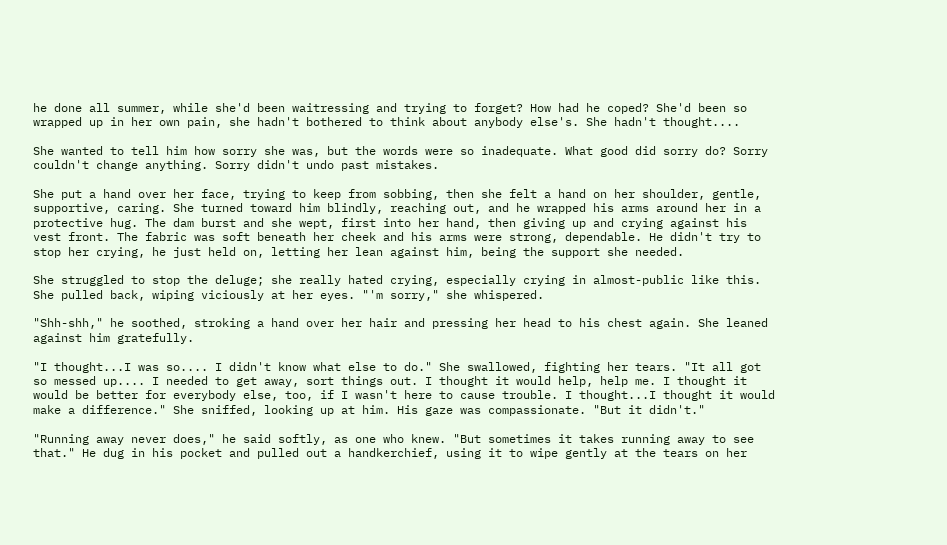he done all summer, while she'd been waitressing and trying to forget? How had he coped? She'd been so wrapped up in her own pain, she hadn't bothered to think about anybody else's. She hadn't thought....

She wanted to tell him how sorry she was, but the words were so inadequate. What good did sorry do? Sorry couldn't change anything. Sorry didn't undo past mistakes.

She put a hand over her face, trying to keep from sobbing, then she felt a hand on her shoulder, gentle, supportive, caring. She turned toward him blindly, reaching out, and he wrapped his arms around her in a protective hug. The dam burst and she wept, first into her hand, then giving up and crying against his vest front. The fabric was soft beneath her cheek and his arms were strong, dependable. He didn't try to stop her crying, he just held on, letting her lean against him, being the support she needed.

She struggled to stop the deluge; she really hated crying, especially crying in almost-public like this. She pulled back, wiping viciously at her eyes. "'m sorry," she whispered.

"Shh-shh," he soothed, stroking a hand over her hair and pressing her head to his chest again. She leaned against him gratefully.

"I thought...I was so.... I didn't know what else to do." She swallowed, fighting her tears. "It all got so messed up.... I needed to get away, sort things out. I thought it would help, help me. I thought it would be better for everybody else, too, if I wasn't here to cause trouble. I thought...I thought it would make a difference." She sniffed, looking up at him. His gaze was compassionate. "But it didn't."

"Running away never does," he said softly, as one who knew. "But sometimes it takes running away to see that." He dug in his pocket and pulled out a handkerchief, using it to wipe gently at the tears on her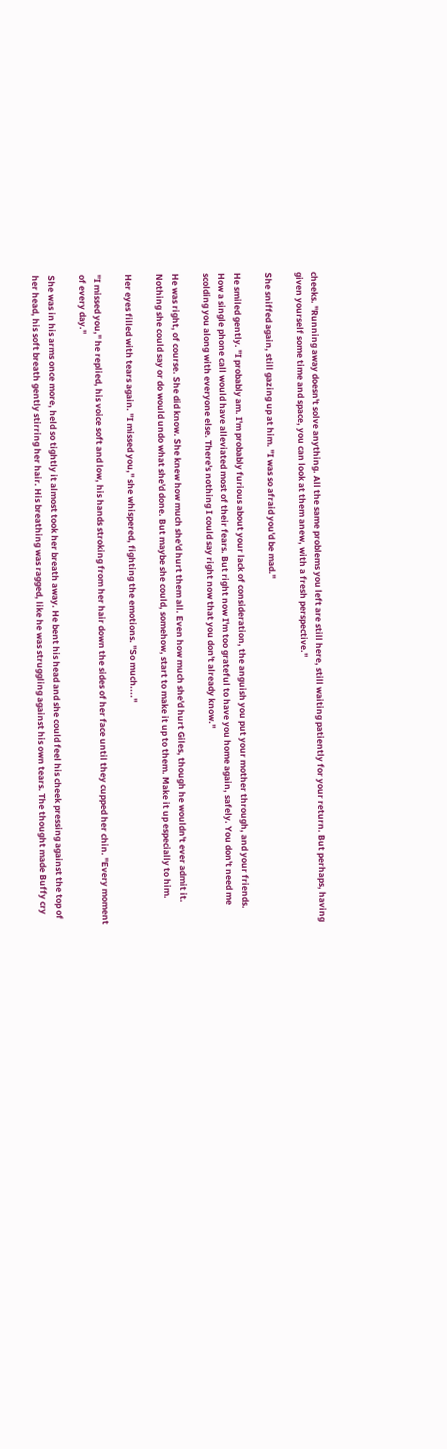cheeks. "Running away doesn't solve anything. All the same problems you left are still here, still waiting patiently for your return. But perhaps, having given yourself some time and space, you can look at them anew, with a fresh perspective."

She sniffed again, still gazing up at him. "I was so afraid you'd be mad."

He smiled gently. "I probably am. I'm probably furious about your lack of consideration, the anguish you put your mother through, and your friends. How a single phone call would have alleviated most of their fears. But right now I'm too grateful to have you home again, safely. You don't need me scolding you along with everyone else. There's nothing I could say right now that you don't already know."

He was right, of course. She did know. She knew how much she'd hurt them all. Even how much she'd hurt Giles, though he wouldn't ever admit it. Nothing she could say or do would undo what she'd done. But maybe she could, somehow, start to make it up to them. Make it up especially to him.

Her eyes filled with tears again. "I missed you," she whispered, fighting the emotions. "So much...."

"I missed you," he replied, his voice soft and low, his hands stroking from her hair down the sides of her face until they cupped her chin. "Every moment of every day."

She was in his arms once more, held so tightly it almost took her breath away. He bent his head and she could feel his cheek pressing against the top of her head, his soft breath gently stirring her hair. His breathing was ragged, like he was struggling against his own tears. The thought made Buffy cry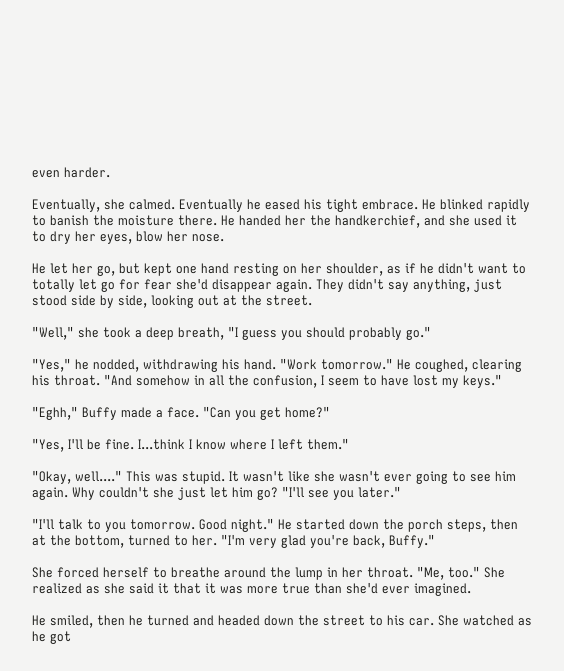even harder.

Eventually, she calmed. Eventually he eased his tight embrace. He blinked rapidly to banish the moisture there. He handed her the handkerchief, and she used it to dry her eyes, blow her nose.

He let her go, but kept one hand resting on her shoulder, as if he didn't want to totally let go for fear she'd disappear again. They didn't say anything, just stood side by side, looking out at the street.

"Well," she took a deep breath, "I guess you should probably go."

"Yes," he nodded, withdrawing his hand. "Work tomorrow." He coughed, clearing his throat. "And somehow in all the confusion, I seem to have lost my keys."

"Eghh," Buffy made a face. "Can you get home?"

"Yes, I'll be fine. I...think I know where I left them."

"Okay, well...." This was stupid. It wasn't like she wasn't ever going to see him again. Why couldn't she just let him go? "I'll see you later."

"I'll talk to you tomorrow. Good night." He started down the porch steps, then at the bottom, turned to her. "I'm very glad you're back, Buffy."

She forced herself to breathe around the lump in her throat. "Me, too." She realized as she said it that it was more true than she'd ever imagined.

He smiled, then he turned and headed down the street to his car. She watched as he got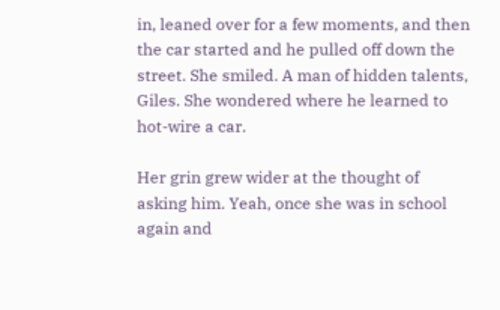in, leaned over for a few moments, and then the car started and he pulled off down the street. She smiled. A man of hidden talents, Giles. She wondered where he learned to hot-wire a car.

Her grin grew wider at the thought of asking him. Yeah, once she was in school again and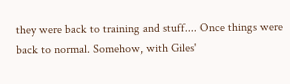they were back to training and stuff.... Once things were back to normal. Somehow, with Giles'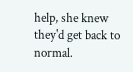help, she knew they'd get back to normal.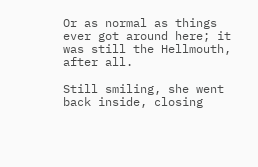Or as normal as things ever got around here; it was still the Hellmouth, after all.

Still smiling, she went back inside, closing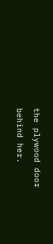the plywood door behind her.